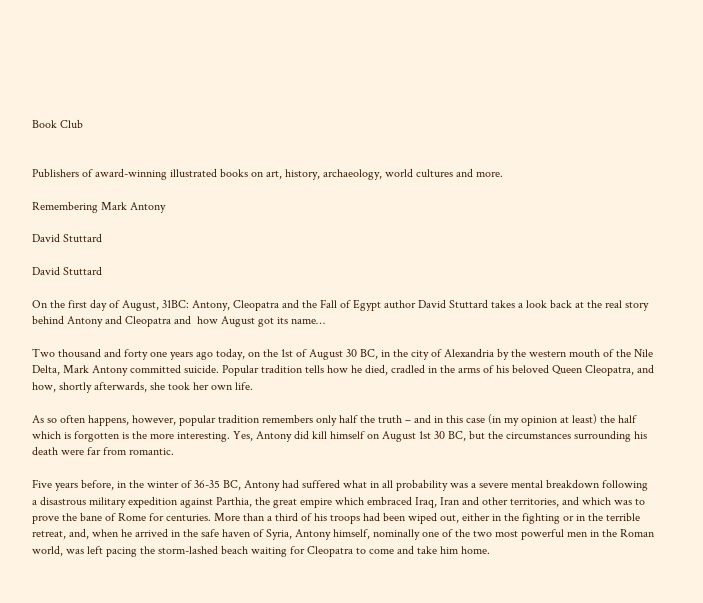Book Club


Publishers of award-winning illustrated books on art, history, archaeology, world cultures and more.

Remembering Mark Antony

David Stuttard

David Stuttard

On the first day of August, 31BC: Antony, Cleopatra and the Fall of Egypt author David Stuttard takes a look back at the real story behind Antony and Cleopatra and  how August got its name…

Two thousand and forty one years ago today, on the 1st of August 30 BC, in the city of Alexandria by the western mouth of the Nile Delta, Mark Antony committed suicide. Popular tradition tells how he died, cradled in the arms of his beloved Queen Cleopatra, and how, shortly afterwards, she took her own life.

As so often happens, however, popular tradition remembers only half the truth – and in this case (in my opinion at least) the half which is forgotten is the more interesting. Yes, Antony did kill himself on August 1st 30 BC, but the circumstances surrounding his death were far from romantic.

Five years before, in the winter of 36-35 BC, Antony had suffered what in all probability was a severe mental breakdown following a disastrous military expedition against Parthia, the great empire which embraced Iraq, Iran and other territories, and which was to prove the bane of Rome for centuries. More than a third of his troops had been wiped out, either in the fighting or in the terrible retreat, and, when he arrived in the safe haven of Syria, Antony himself, nominally one of the two most powerful men in the Roman world, was left pacing the storm-lashed beach waiting for Cleopatra to come and take him home.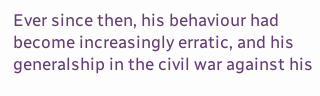Ever since then, his behaviour had become increasingly erratic, and his generalship in the civil war against his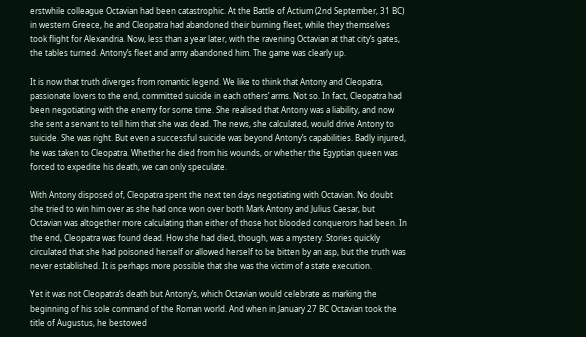erstwhile colleague Octavian had been catastrophic. At the Battle of Actium (2nd September, 31 BC) in western Greece, he and Cleopatra had abandoned their burning fleet, while they themselves took flight for Alexandria. Now, less than a year later, with the ravening Octavian at that city’s gates, the tables turned. Antony’s fleet and army abandoned him. The game was clearly up.

It is now that truth diverges from romantic legend. We like to think that Antony and Cleopatra, passionate lovers to the end, committed suicide in each others’ arms. Not so. In fact, Cleopatra had been negotiating with the enemy for some time. She realised that Antony was a liability, and now she sent a servant to tell him that she was dead. The news, she calculated, would drive Antony to suicide. She was right. But even a successful suicide was beyond Antony’s capabilities. Badly injured, he was taken to Cleopatra. Whether he died from his wounds, or whether the Egyptian queen was forced to expedite his death, we can only speculate.

With Antony disposed of, Cleopatra spent the next ten days negotiating with Octavian. No doubt she tried to win him over as she had once won over both Mark Antony and Julius Caesar, but Octavian was altogether more calculating than either of those hot blooded conquerors had been. In the end, Cleopatra was found dead. How she had died, though, was a mystery. Stories quickly circulated that she had poisoned herself or allowed herself to be bitten by an asp, but the truth was never established. It is perhaps more possible that she was the victim of a state execution.

Yet it was not Cleopatra’s death but Antony’s, which Octavian would celebrate as marking the beginning of his sole command of the Roman world. And when in January 27 BC Octavian took the title of Augustus, he bestowed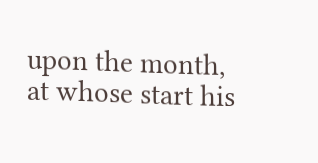upon the month, at whose start his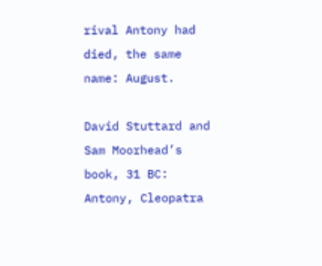rival Antony had died, the same name: August.

David Stuttard and Sam Moorhead’s book, 31 BC: Antony, Cleopatra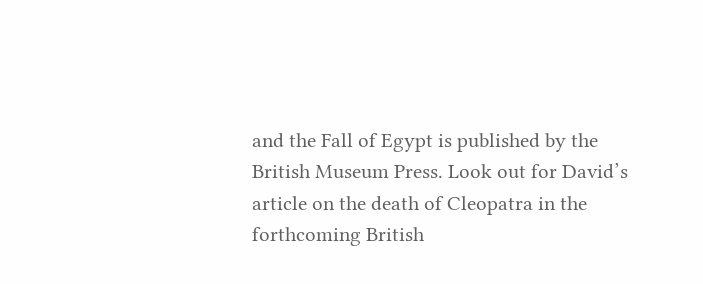and the Fall of Egypt is published by the British Museum Press. Look out for David’s article on the death of Cleopatra in the forthcoming British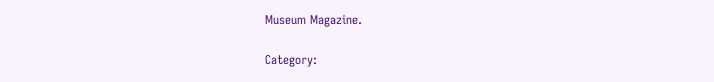Museum Magazine.

Category: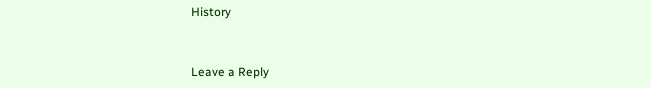History


Leave a Reply